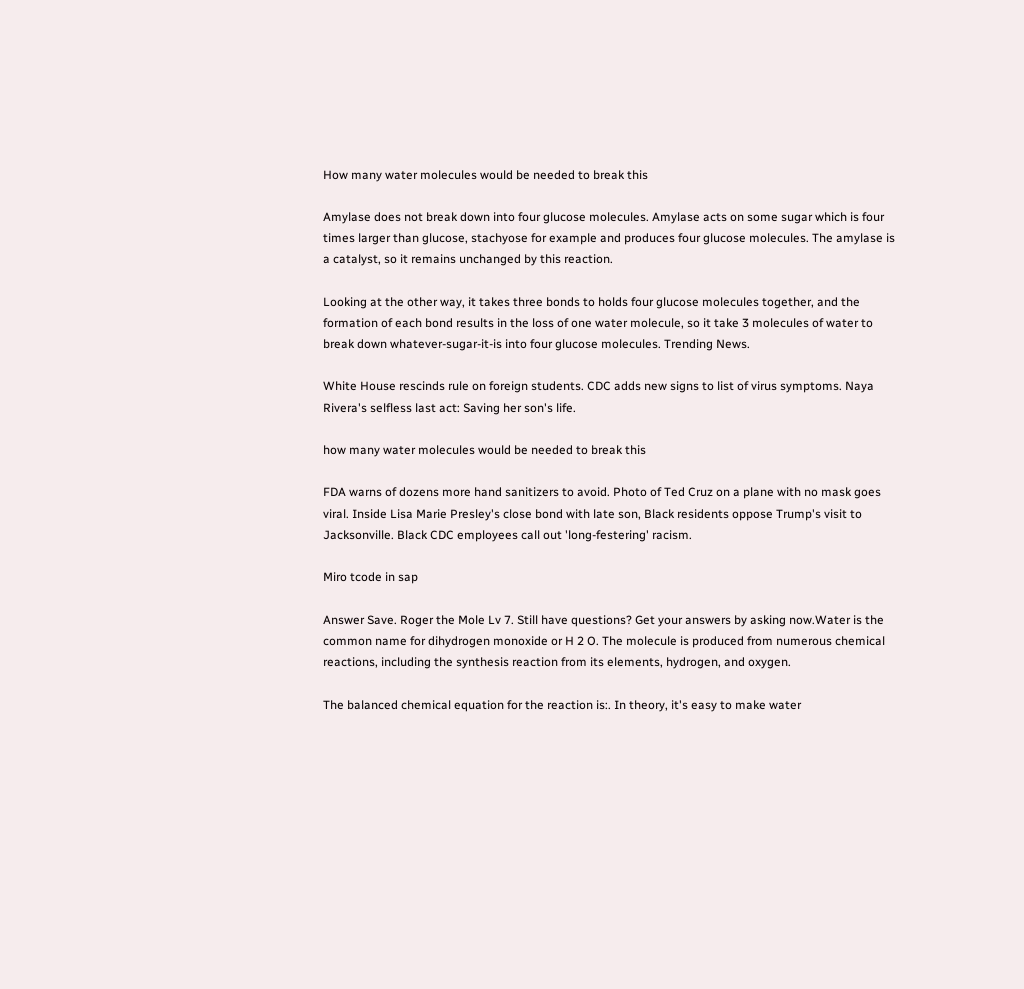How many water molecules would be needed to break this

Amylase does not break down into four glucose molecules. Amylase acts on some sugar which is four times larger than glucose, stachyose for example and produces four glucose molecules. The amylase is a catalyst, so it remains unchanged by this reaction.

Looking at the other way, it takes three bonds to holds four glucose molecules together, and the formation of each bond results in the loss of one water molecule, so it take 3 molecules of water to break down whatever-sugar-it-is into four glucose molecules. Trending News.

White House rescinds rule on foreign students. CDC adds new signs to list of virus symptoms. Naya Rivera's selfless last act: Saving her son's life.

how many water molecules would be needed to break this

FDA warns of dozens more hand sanitizers to avoid. Photo of Ted Cruz on a plane with no mask goes viral. Inside Lisa Marie Presley's close bond with late son, Black residents oppose Trump's visit to Jacksonville. Black CDC employees call out 'long-festering' racism.

Miro tcode in sap

Answer Save. Roger the Mole Lv 7. Still have questions? Get your answers by asking now.Water is the common name for dihydrogen monoxide or H 2 O. The molecule is produced from numerous chemical reactions, including the synthesis reaction from its elements, hydrogen, and oxygen.

The balanced chemical equation for the reaction is:. In theory, it's easy to make water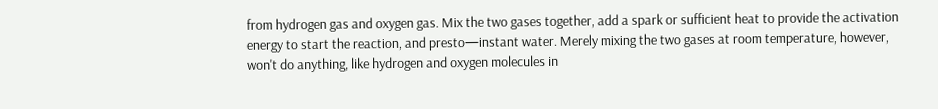from hydrogen gas and oxygen gas. Mix the two gases together, add a spark or sufficient heat to provide the activation energy to start the reaction, and presto—instant water. Merely mixing the two gases at room temperature, however, won't do anything, like hydrogen and oxygen molecules in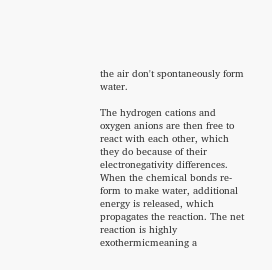the air don't spontaneously form water.

The hydrogen cations and oxygen anions are then free to react with each other, which they do because of their electronegativity differences. When the chemical bonds re-form to make water, additional energy is released, which propagates the reaction. The net reaction is highly exothermicmeaning a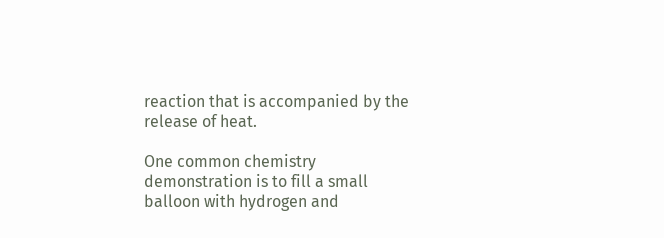reaction that is accompanied by the release of heat.

One common chemistry demonstration is to fill a small balloon with hydrogen and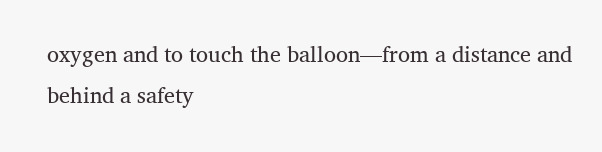oxygen and to touch the balloon—from a distance and behind a safety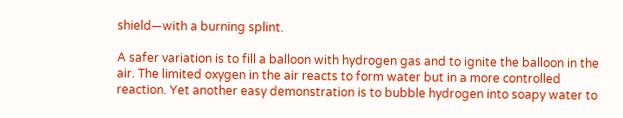shield—with a burning splint.

A safer variation is to fill a balloon with hydrogen gas and to ignite the balloon in the air. The limited oxygen in the air reacts to form water but in a more controlled reaction. Yet another easy demonstration is to bubble hydrogen into soapy water to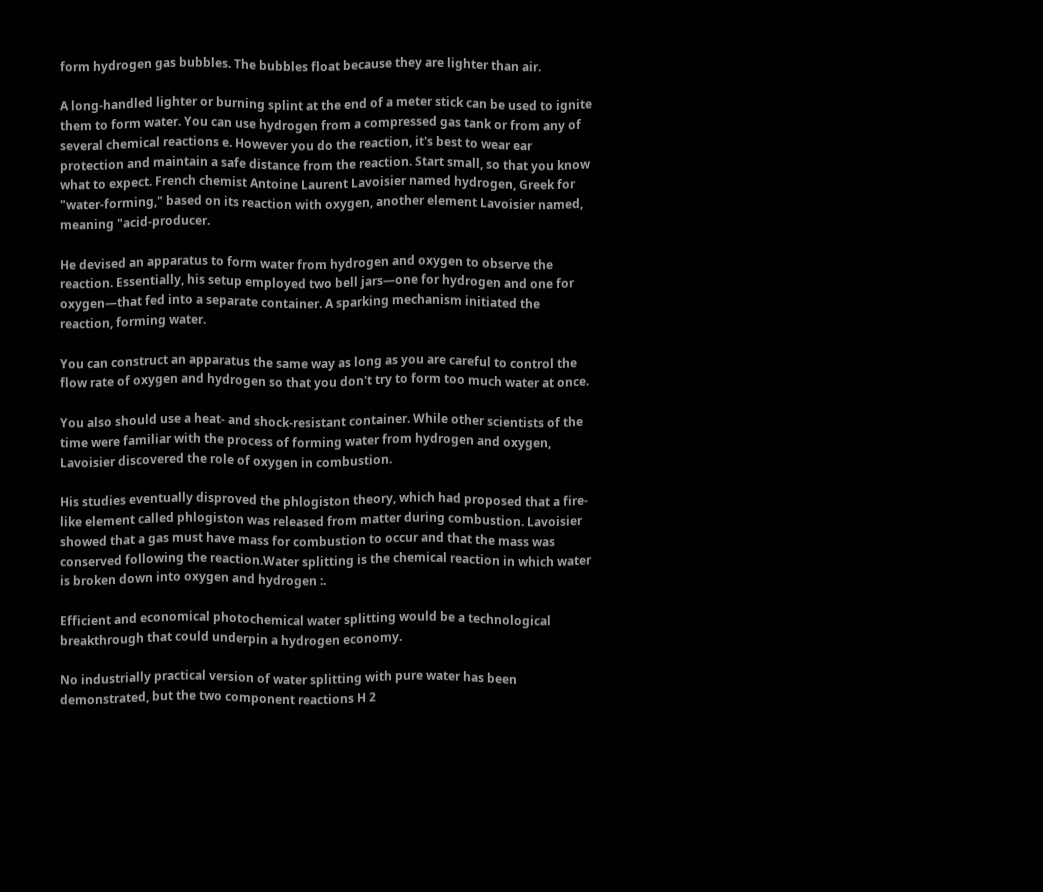form hydrogen gas bubbles. The bubbles float because they are lighter than air.

A long-handled lighter or burning splint at the end of a meter stick can be used to ignite them to form water. You can use hydrogen from a compressed gas tank or from any of several chemical reactions e. However you do the reaction, it's best to wear ear protection and maintain a safe distance from the reaction. Start small, so that you know what to expect. French chemist Antoine Laurent Lavoisier named hydrogen, Greek for "water-forming," based on its reaction with oxygen, another element Lavoisier named, meaning "acid-producer.

He devised an apparatus to form water from hydrogen and oxygen to observe the reaction. Essentially, his setup employed two bell jars—one for hydrogen and one for oxygen—that fed into a separate container. A sparking mechanism initiated the reaction, forming water.

You can construct an apparatus the same way as long as you are careful to control the flow rate of oxygen and hydrogen so that you don't try to form too much water at once.

You also should use a heat- and shock-resistant container. While other scientists of the time were familiar with the process of forming water from hydrogen and oxygen, Lavoisier discovered the role of oxygen in combustion.

His studies eventually disproved the phlogiston theory, which had proposed that a fire-like element called phlogiston was released from matter during combustion. Lavoisier showed that a gas must have mass for combustion to occur and that the mass was conserved following the reaction.Water splitting is the chemical reaction in which water is broken down into oxygen and hydrogen :.

Efficient and economical photochemical water splitting would be a technological breakthrough that could underpin a hydrogen economy.

No industrially practical version of water splitting with pure water has been demonstrated, but the two component reactions H 2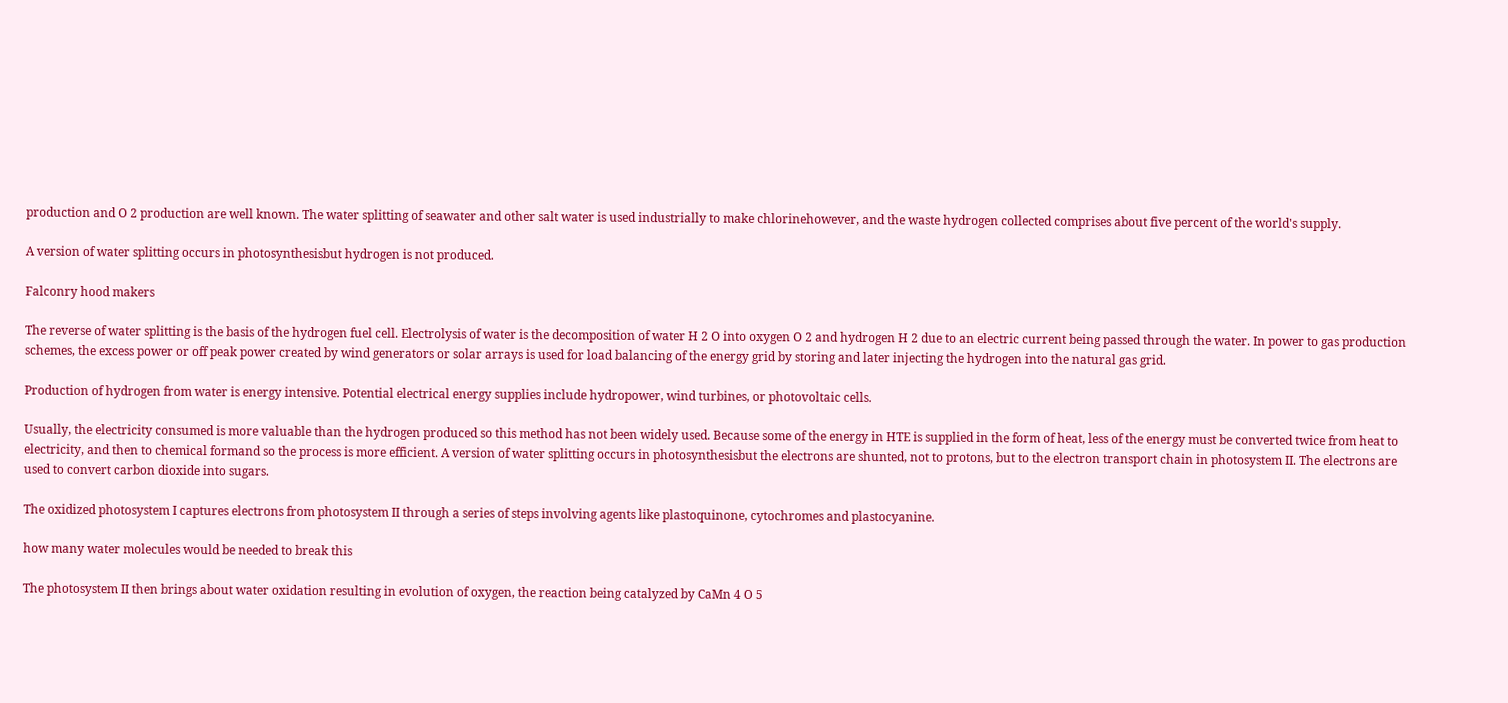production and O 2 production are well known. The water splitting of seawater and other salt water is used industrially to make chlorinehowever, and the waste hydrogen collected comprises about five percent of the world's supply.

A version of water splitting occurs in photosynthesisbut hydrogen is not produced.

Falconry hood makers

The reverse of water splitting is the basis of the hydrogen fuel cell. Electrolysis of water is the decomposition of water H 2 O into oxygen O 2 and hydrogen H 2 due to an electric current being passed through the water. In power to gas production schemes, the excess power or off peak power created by wind generators or solar arrays is used for load balancing of the energy grid by storing and later injecting the hydrogen into the natural gas grid.

Production of hydrogen from water is energy intensive. Potential electrical energy supplies include hydropower, wind turbines, or photovoltaic cells.

Usually, the electricity consumed is more valuable than the hydrogen produced so this method has not been widely used. Because some of the energy in HTE is supplied in the form of heat, less of the energy must be converted twice from heat to electricity, and then to chemical formand so the process is more efficient. A version of water splitting occurs in photosynthesisbut the electrons are shunted, not to protons, but to the electron transport chain in photosystem II. The electrons are used to convert carbon dioxide into sugars.

The oxidized photosystem I captures electrons from photosystem II through a series of steps involving agents like plastoquinone, cytochromes and plastocyanine.

how many water molecules would be needed to break this

The photosystem II then brings about water oxidation resulting in evolution of oxygen, the reaction being catalyzed by CaMn 4 O 5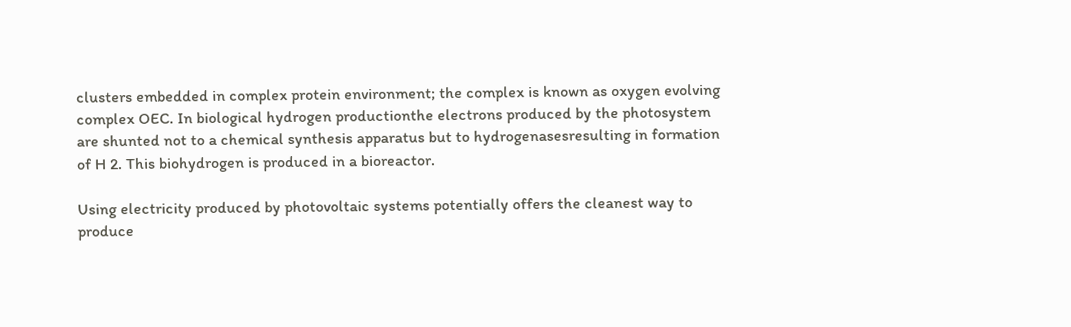clusters embedded in complex protein environment; the complex is known as oxygen evolving complex OEC. In biological hydrogen productionthe electrons produced by the photosystem are shunted not to a chemical synthesis apparatus but to hydrogenasesresulting in formation of H 2. This biohydrogen is produced in a bioreactor.

Using electricity produced by photovoltaic systems potentially offers the cleanest way to produce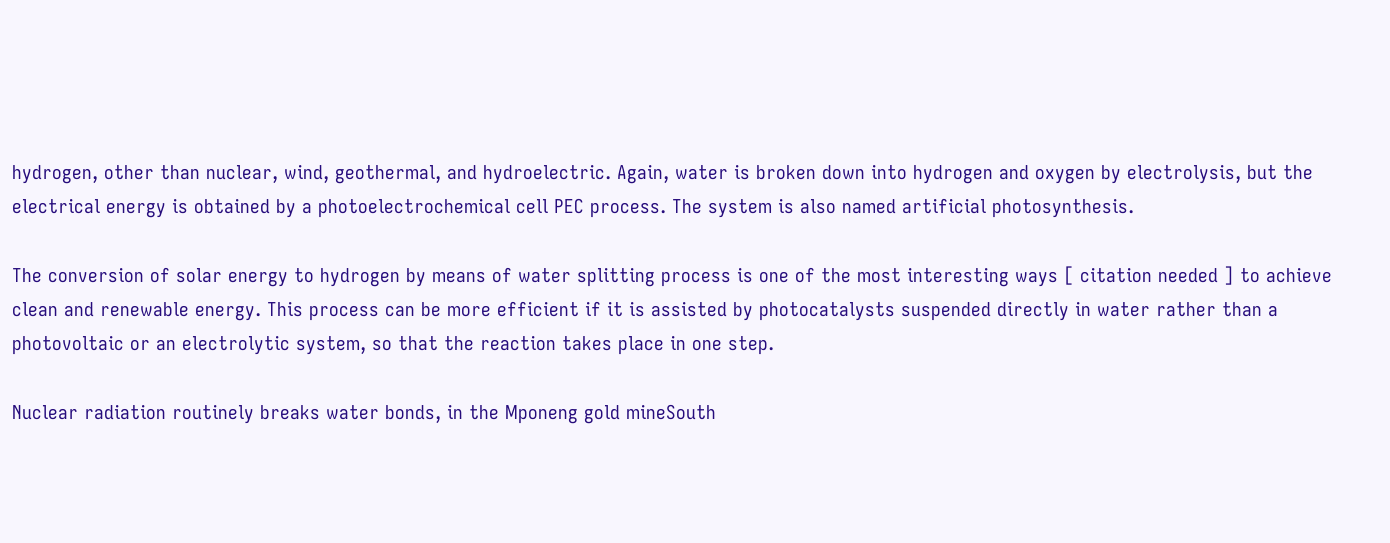hydrogen, other than nuclear, wind, geothermal, and hydroelectric. Again, water is broken down into hydrogen and oxygen by electrolysis, but the electrical energy is obtained by a photoelectrochemical cell PEC process. The system is also named artificial photosynthesis.

The conversion of solar energy to hydrogen by means of water splitting process is one of the most interesting ways [ citation needed ] to achieve clean and renewable energy. This process can be more efficient if it is assisted by photocatalysts suspended directly in water rather than a photovoltaic or an electrolytic system, so that the reaction takes place in one step.

Nuclear radiation routinely breaks water bonds, in the Mponeng gold mineSouth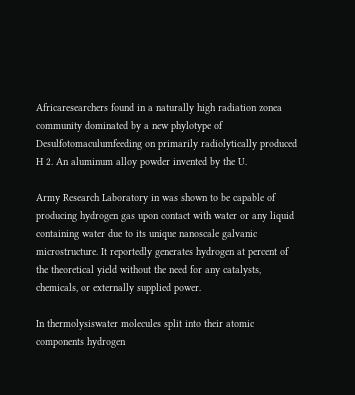Africaresearchers found in a naturally high radiation zonea community dominated by a new phylotype of Desulfotomaculumfeeding on primarily radiolytically produced H 2. An aluminum alloy powder invented by the U.

Army Research Laboratory in was shown to be capable of producing hydrogen gas upon contact with water or any liquid containing water due to its unique nanoscale galvanic microstructure. It reportedly generates hydrogen at percent of the theoretical yield without the need for any catalysts, chemicals, or externally supplied power.

In thermolysiswater molecules split into their atomic components hydrogen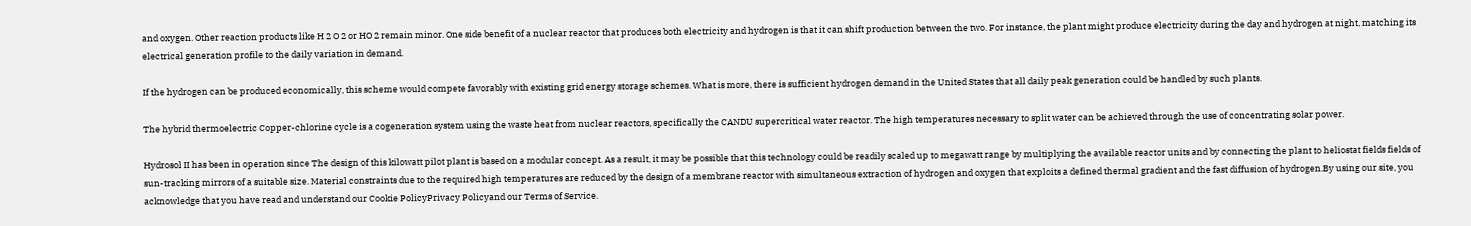and oxygen. Other reaction products like H 2 O 2 or HO 2 remain minor. One side benefit of a nuclear reactor that produces both electricity and hydrogen is that it can shift production between the two. For instance, the plant might produce electricity during the day and hydrogen at night, matching its electrical generation profile to the daily variation in demand.

If the hydrogen can be produced economically, this scheme would compete favorably with existing grid energy storage schemes. What is more, there is sufficient hydrogen demand in the United States that all daily peak generation could be handled by such plants.

The hybrid thermoelectric Copper-chlorine cycle is a cogeneration system using the waste heat from nuclear reactors, specifically the CANDU supercritical water reactor. The high temperatures necessary to split water can be achieved through the use of concentrating solar power.

Hydrosol II has been in operation since The design of this kilowatt pilot plant is based on a modular concept. As a result, it may be possible that this technology could be readily scaled up to megawatt range by multiplying the available reactor units and by connecting the plant to heliostat fields fields of sun-tracking mirrors of a suitable size. Material constraints due to the required high temperatures are reduced by the design of a membrane reactor with simultaneous extraction of hydrogen and oxygen that exploits a defined thermal gradient and the fast diffusion of hydrogen.By using our site, you acknowledge that you have read and understand our Cookie PolicyPrivacy Policyand our Terms of Service.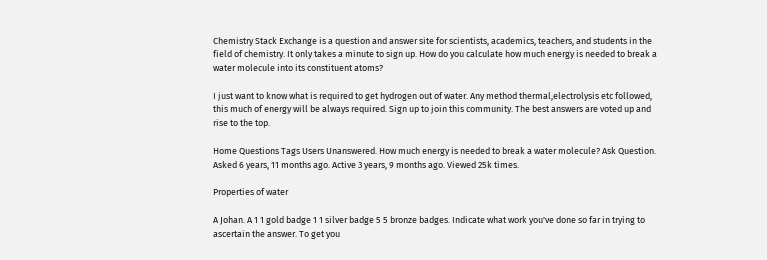Chemistry Stack Exchange is a question and answer site for scientists, academics, teachers, and students in the field of chemistry. It only takes a minute to sign up. How do you calculate how much energy is needed to break a water molecule into its constituent atoms?

I just want to know what is required to get hydrogen out of water. Any method thermal,electrolysis etc followed, this much of energy will be always required. Sign up to join this community. The best answers are voted up and rise to the top.

Home Questions Tags Users Unanswered. How much energy is needed to break a water molecule? Ask Question. Asked 6 years, 11 months ago. Active 3 years, 9 months ago. Viewed 25k times.

Properties of water

A Johan. A 1 1 gold badge 1 1 silver badge 5 5 bronze badges. Indicate what work you've done so far in trying to ascertain the answer. To get you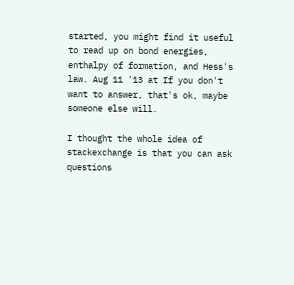started, you might find it useful to read up on bond energies, enthalpy of formation, and Hess's law. Aug 11 '13 at If you don't want to answer, that's ok, maybe someone else will.

I thought the whole idea of stackexchange is that you can ask questions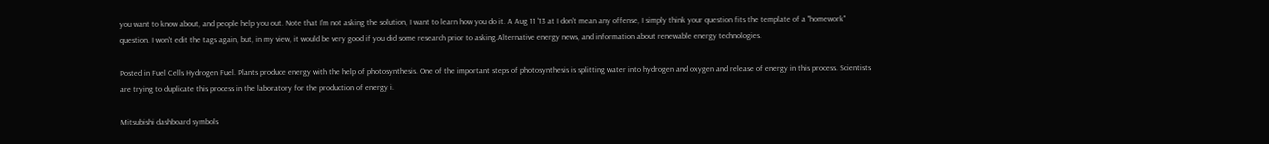you want to know about, and people help you out. Note that I'm not asking the solution, I want to learn how you do it. A Aug 11 '13 at I don't mean any offense, I simply think your question fits the template of a "homework" question. I won't edit the tags again, but, in my view, it would be very good if you did some research prior to asking.Alternative energy news, and information about renewable energy technologies.

Posted in Fuel Cells Hydrogen Fuel. Plants produce energy with the help of photosynthesis. One of the important steps of photosynthesis is splitting water into hydrogen and oxygen and release of energy in this process. Scientists are trying to duplicate this process in the laboratory for the production of energy i.

Mitsubishi dashboard symbols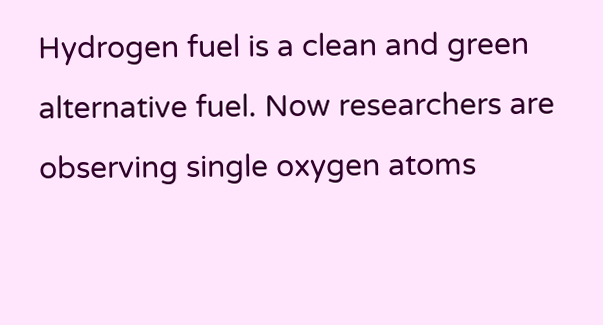Hydrogen fuel is a clean and green alternative fuel. Now researchers are observing single oxygen atoms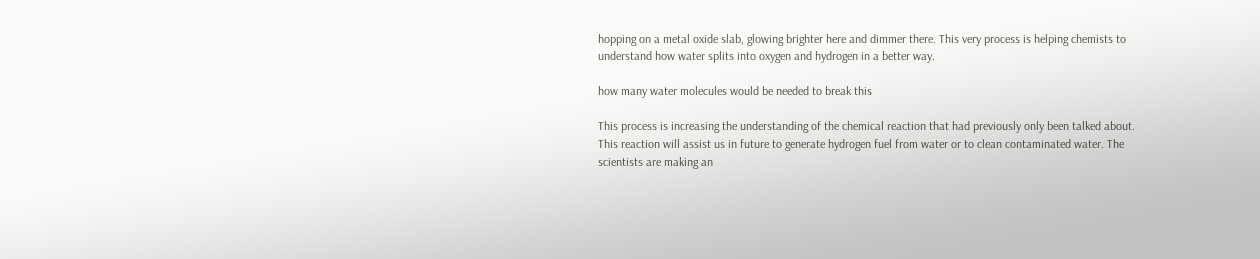hopping on a metal oxide slab, glowing brighter here and dimmer there. This very process is helping chemists to understand how water splits into oxygen and hydrogen in a better way.

how many water molecules would be needed to break this

This process is increasing the understanding of the chemical reaction that had previously only been talked about. This reaction will assist us in future to generate hydrogen fuel from water or to clean contaminated water. The scientists are making an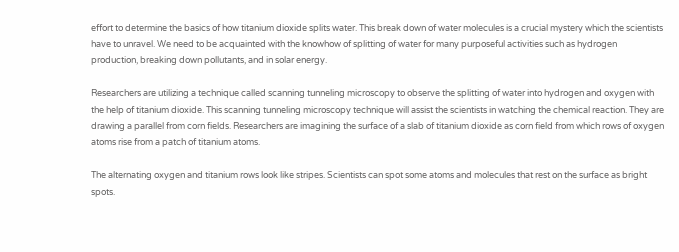effort to determine the basics of how titanium dioxide splits water. This break down of water molecules is a crucial mystery which the scientists have to unravel. We need to be acquainted with the knowhow of splitting of water for many purposeful activities such as hydrogen production, breaking down pollutants, and in solar energy.

Researchers are utilizing a technique called scanning tunneling microscopy to observe the splitting of water into hydrogen and oxygen with the help of titanium dioxide. This scanning tunneling microscopy technique will assist the scientists in watching the chemical reaction. They are drawing a parallel from corn fields. Researchers are imagining the surface of a slab of titanium dioxide as corn field from which rows of oxygen atoms rise from a patch of titanium atoms.

The alternating oxygen and titanium rows look like stripes. Scientists can spot some atoms and molecules that rest on the surface as bright spots.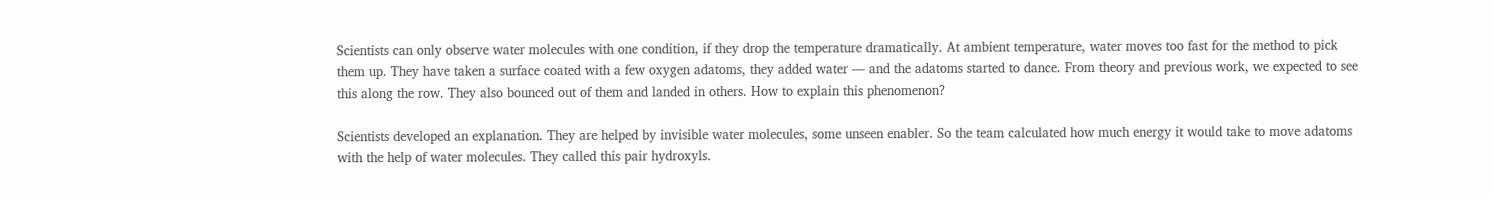Scientists can only observe water molecules with one condition, if they drop the temperature dramatically. At ambient temperature, water moves too fast for the method to pick them up. They have taken a surface coated with a few oxygen adatoms, they added water — and the adatoms started to dance. From theory and previous work, we expected to see this along the row. They also bounced out of them and landed in others. How to explain this phenomenon?

Scientists developed an explanation. They are helped by invisible water molecules, some unseen enabler. So the team calculated how much energy it would take to move adatoms with the help of water molecules. They called this pair hydroxyls.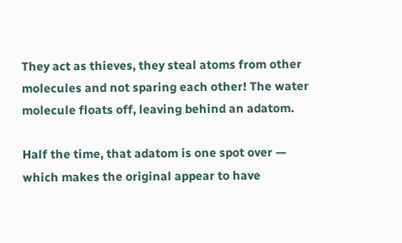They act as thieves, they steal atoms from other molecules and not sparing each other! The water molecule floats off, leaving behind an adatom.

Half the time, that adatom is one spot over — which makes the original appear to have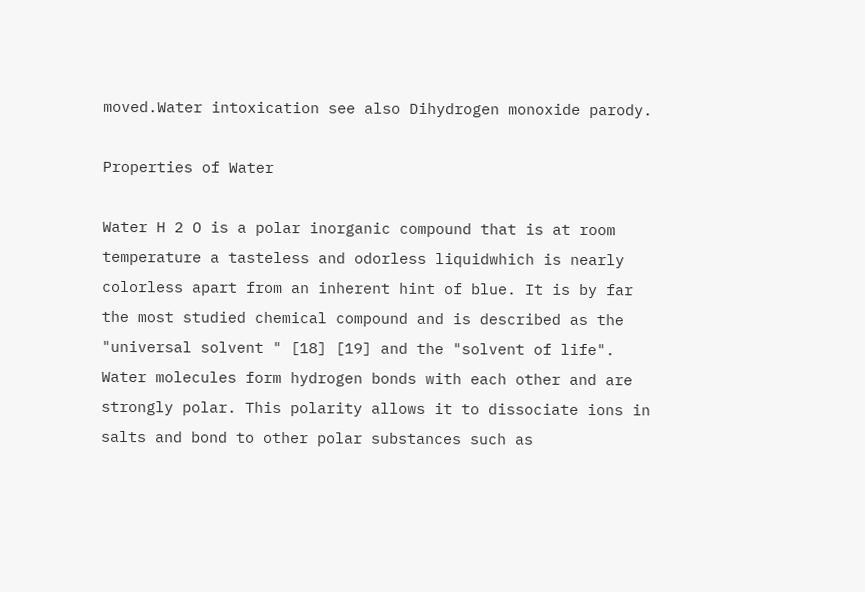moved.Water intoxication see also Dihydrogen monoxide parody.

Properties of Water

Water H 2 O is a polar inorganic compound that is at room temperature a tasteless and odorless liquidwhich is nearly colorless apart from an inherent hint of blue. It is by far the most studied chemical compound and is described as the "universal solvent " [18] [19] and the "solvent of life". Water molecules form hydrogen bonds with each other and are strongly polar. This polarity allows it to dissociate ions in salts and bond to other polar substances such as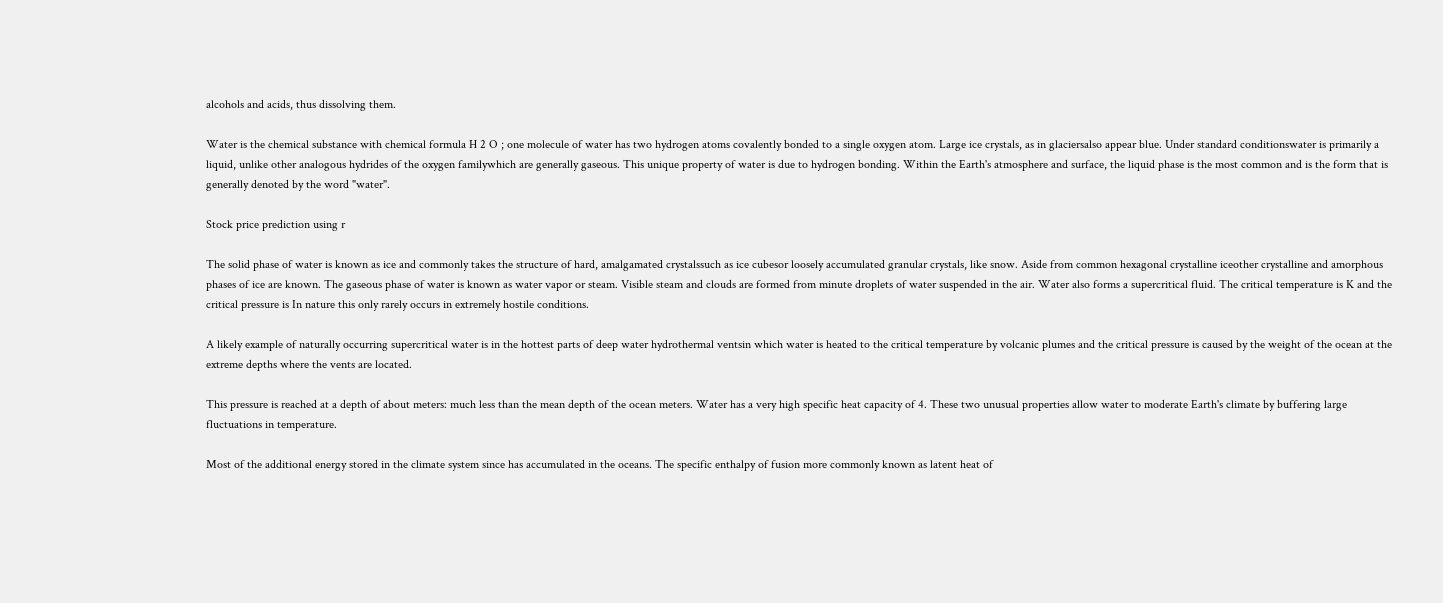alcohols and acids, thus dissolving them.

Water is the chemical substance with chemical formula H 2 O ; one molecule of water has two hydrogen atoms covalently bonded to a single oxygen atom. Large ice crystals, as in glaciersalso appear blue. Under standard conditionswater is primarily a liquid, unlike other analogous hydrides of the oxygen familywhich are generally gaseous. This unique property of water is due to hydrogen bonding. Within the Earth's atmosphere and surface, the liquid phase is the most common and is the form that is generally denoted by the word "water".

Stock price prediction using r

The solid phase of water is known as ice and commonly takes the structure of hard, amalgamated crystalssuch as ice cubesor loosely accumulated granular crystals, like snow. Aside from common hexagonal crystalline iceother crystalline and amorphous phases of ice are known. The gaseous phase of water is known as water vapor or steam. Visible steam and clouds are formed from minute droplets of water suspended in the air. Water also forms a supercritical fluid. The critical temperature is K and the critical pressure is In nature this only rarely occurs in extremely hostile conditions.

A likely example of naturally occurring supercritical water is in the hottest parts of deep water hydrothermal ventsin which water is heated to the critical temperature by volcanic plumes and the critical pressure is caused by the weight of the ocean at the extreme depths where the vents are located.

This pressure is reached at a depth of about meters: much less than the mean depth of the ocean meters. Water has a very high specific heat capacity of 4. These two unusual properties allow water to moderate Earth's climate by buffering large fluctuations in temperature.

Most of the additional energy stored in the climate system since has accumulated in the oceans. The specific enthalpy of fusion more commonly known as latent heat of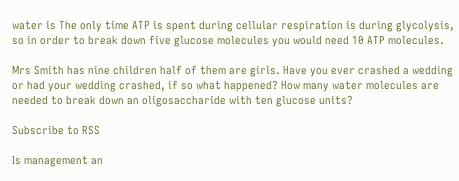water is The only time ATP is spent during cellular respiration is during glycolysis, so in order to break down five glucose molecules you would need 10 ATP molecules.

Mrs Smith has nine children half of them are girls. Have you ever crashed a wedding or had your wedding crashed, if so what happened? How many water molecules are needed to break down an oligosaccharide with ten glucose units?

Subscribe to RSS

Is management an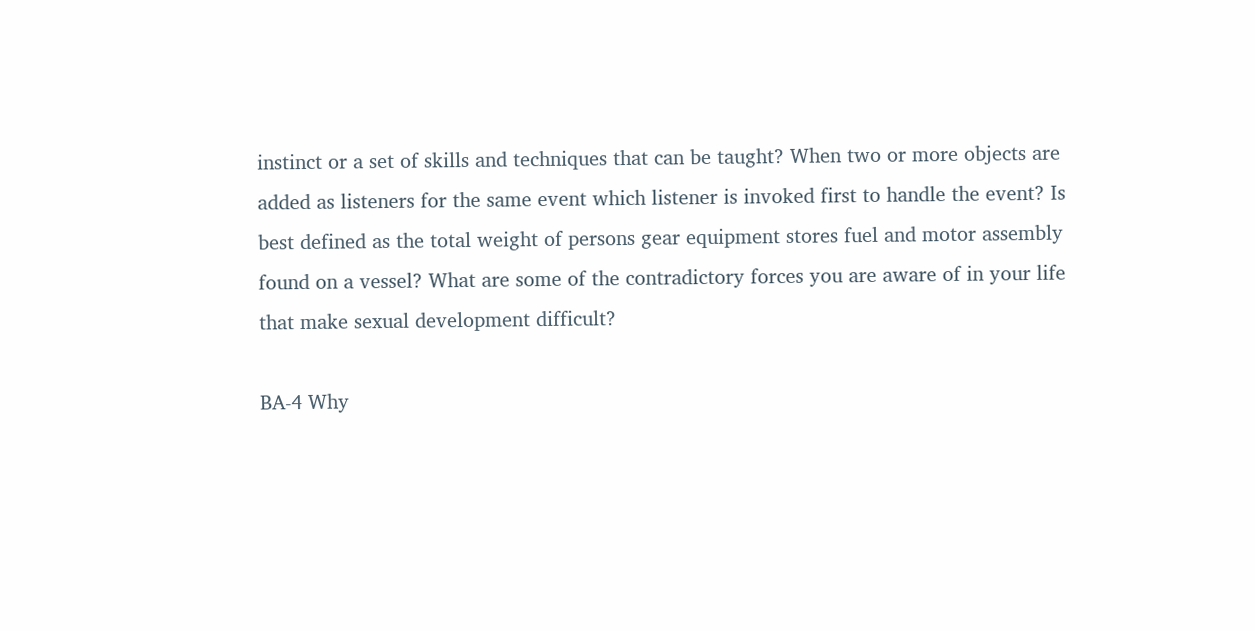instinct or a set of skills and techniques that can be taught? When two or more objects are added as listeners for the same event which listener is invoked first to handle the event? Is best defined as the total weight of persons gear equipment stores fuel and motor assembly found on a vessel? What are some of the contradictory forces you are aware of in your life that make sexual development difficult?

BA-4 Why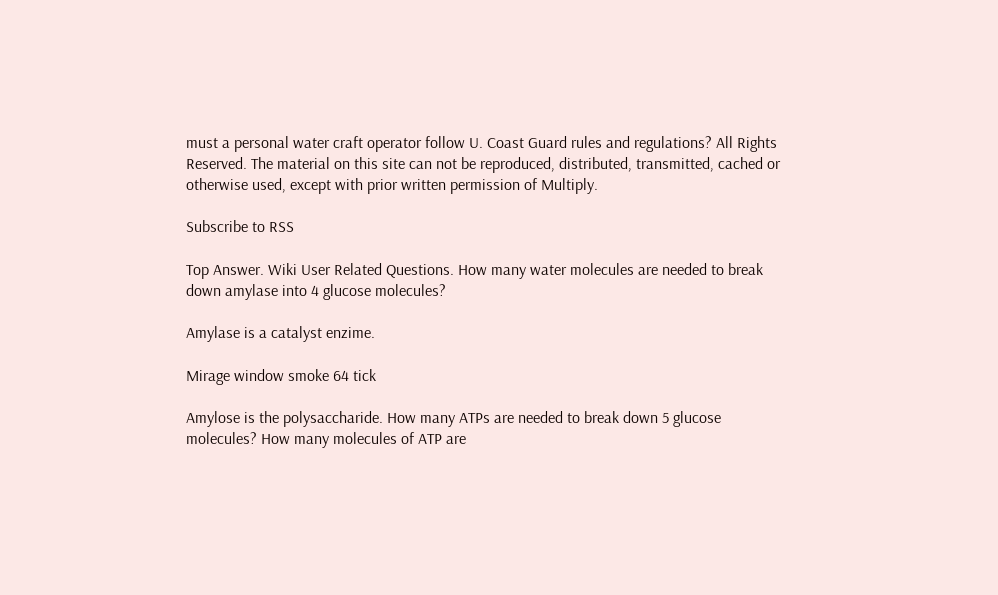must a personal water craft operator follow U. Coast Guard rules and regulations? All Rights Reserved. The material on this site can not be reproduced, distributed, transmitted, cached or otherwise used, except with prior written permission of Multiply.

Subscribe to RSS

Top Answer. Wiki User Related Questions. How many water molecules are needed to break down amylase into 4 glucose molecules?

Amylase is a catalyst enzime.

Mirage window smoke 64 tick

Amylose is the polysaccharide. How many ATPs are needed to break down 5 glucose molecules? How many molecules of ATP are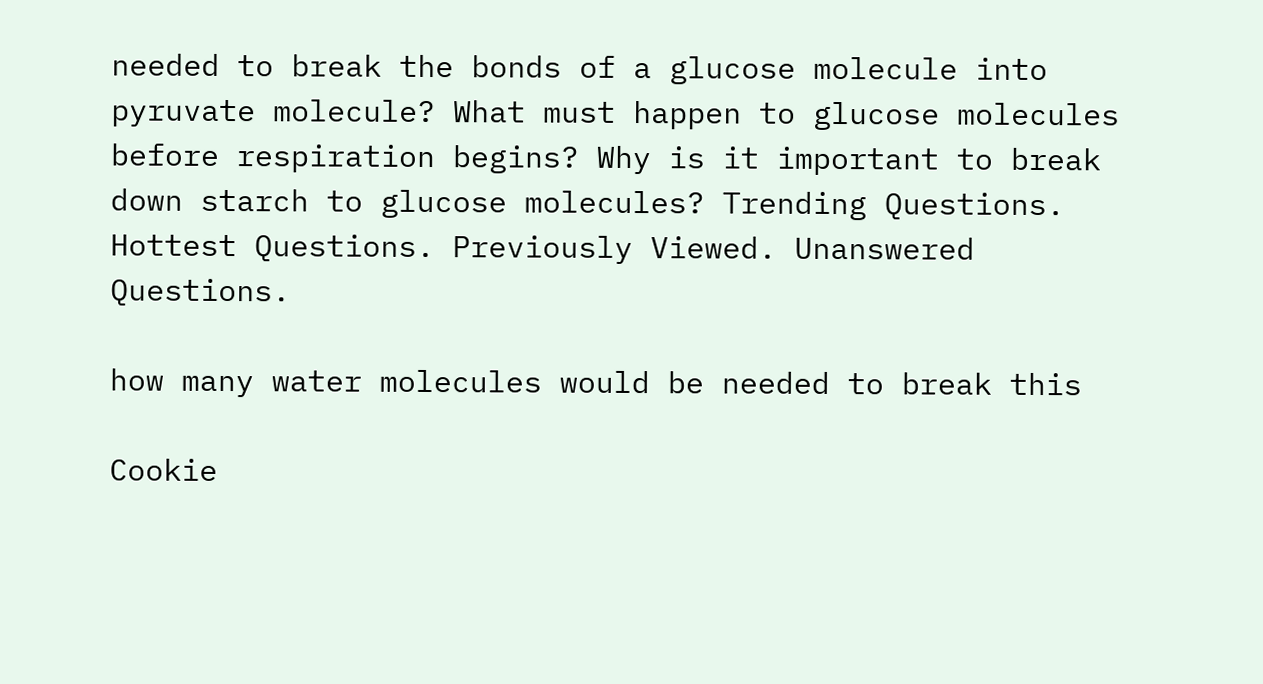needed to break the bonds of a glucose molecule into pyruvate molecule? What must happen to glucose molecules before respiration begins? Why is it important to break down starch to glucose molecules? Trending Questions. Hottest Questions. Previously Viewed. Unanswered Questions.

how many water molecules would be needed to break this

Cookie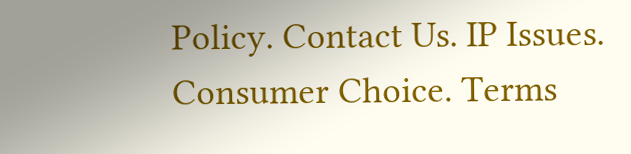Policy. Contact Us. IP Issues. Consumer Choice. Terms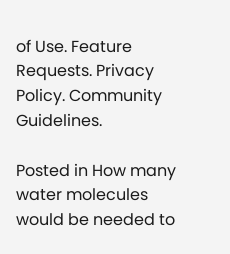of Use. Feature Requests. Privacy Policy. Community Guidelines.

Posted in How many water molecules would be needed to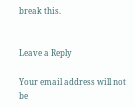break this.


Leave a Reply

Your email address will not be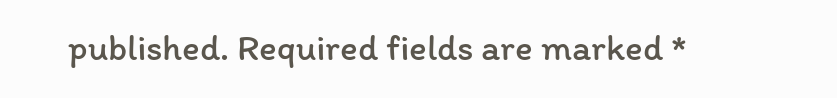published. Required fields are marked *